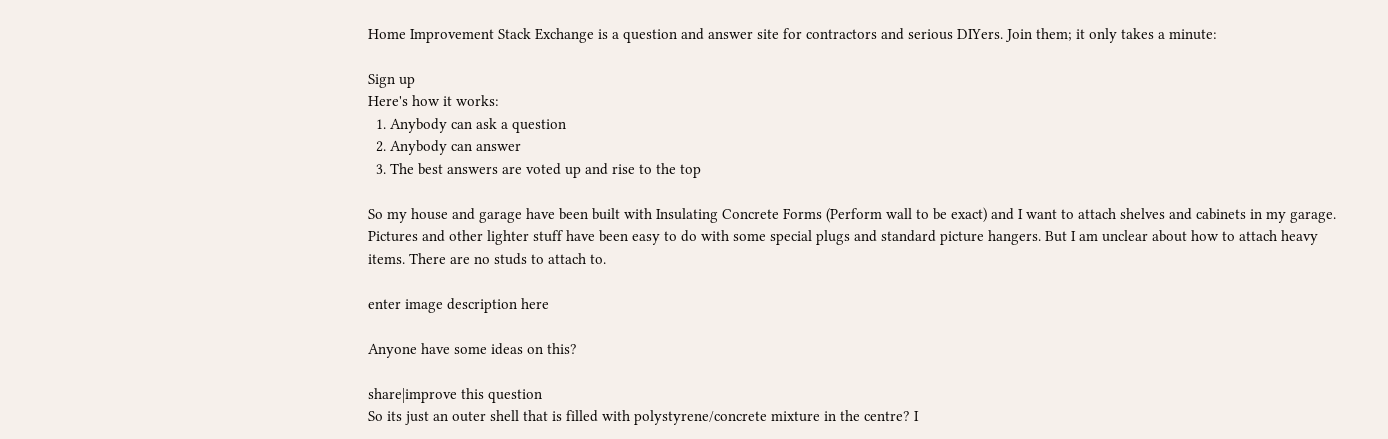Home Improvement Stack Exchange is a question and answer site for contractors and serious DIYers. Join them; it only takes a minute:

Sign up
Here's how it works:
  1. Anybody can ask a question
  2. Anybody can answer
  3. The best answers are voted up and rise to the top

So my house and garage have been built with Insulating Concrete Forms (Perform wall to be exact) and I want to attach shelves and cabinets in my garage. Pictures and other lighter stuff have been easy to do with some special plugs and standard picture hangers. But I am unclear about how to attach heavy items. There are no studs to attach to.

enter image description here

Anyone have some ideas on this?

share|improve this question
So its just an outer shell that is filled with polystyrene/concrete mixture in the centre? I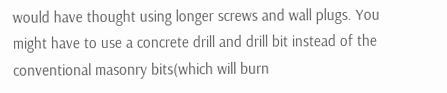would have thought using longer screws and wall plugs. You might have to use a concrete drill and drill bit instead of the conventional masonry bits(which will burn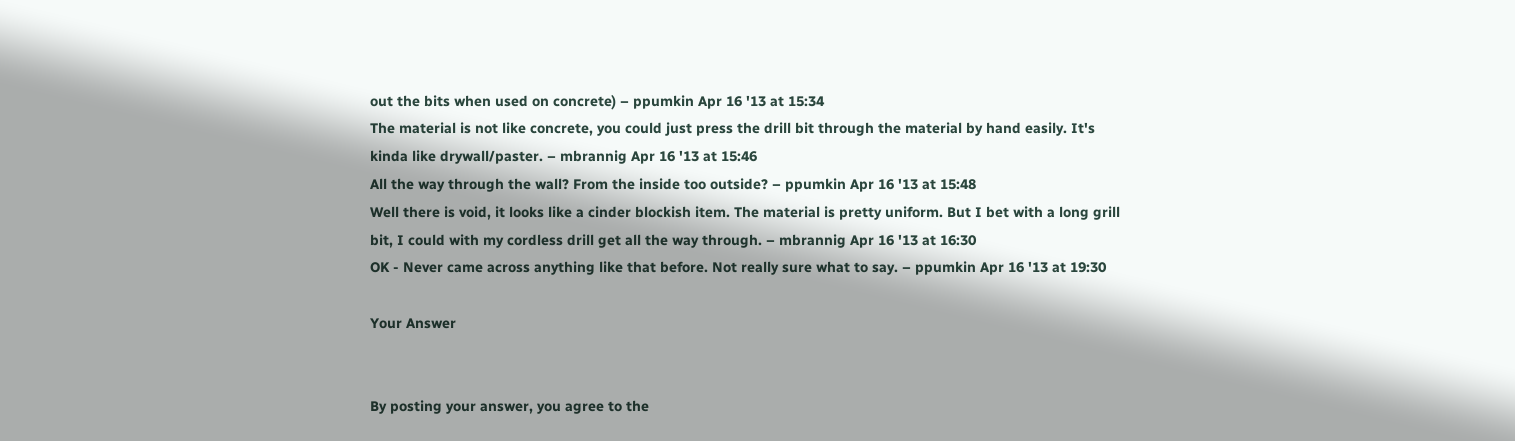out the bits when used on concrete) – ppumkin Apr 16 '13 at 15:34
The material is not like concrete, you could just press the drill bit through the material by hand easily. It's kinda like drywall/paster. – mbrannig Apr 16 '13 at 15:46
All the way through the wall? From the inside too outside? – ppumkin Apr 16 '13 at 15:48
Well there is void, it looks like a cinder blockish item. The material is pretty uniform. But I bet with a long grill bit, I could with my cordless drill get all the way through. – mbrannig Apr 16 '13 at 16:30
OK - Never came across anything like that before. Not really sure what to say. – ppumkin Apr 16 '13 at 19:30

Your Answer


By posting your answer, you agree to the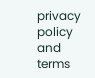privacy policy and terms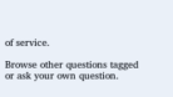of service.

Browse other questions tagged or ask your own question.